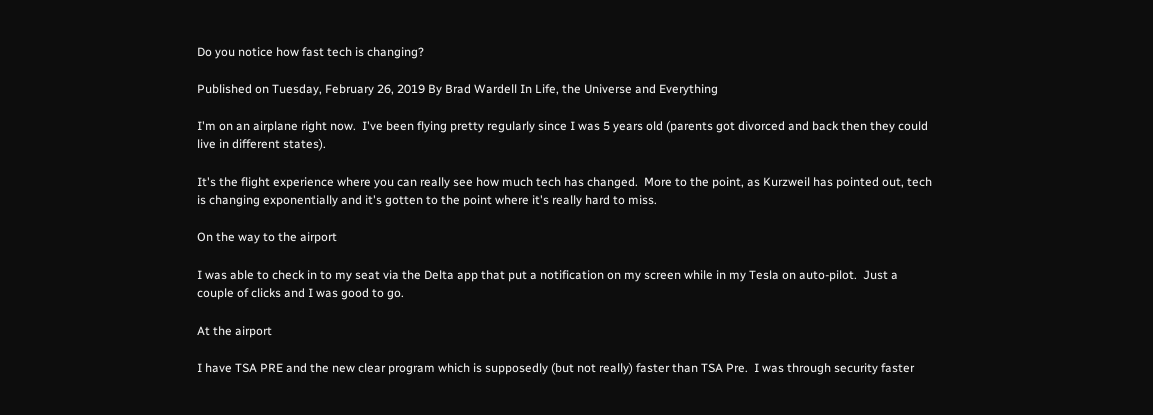Do you notice how fast tech is changing?

Published on Tuesday, February 26, 2019 By Brad Wardell In Life, the Universe and Everything

I'm on an airplane right now.  I've been flying pretty regularly since I was 5 years old (parents got divorced and back then they could live in different states).

It's the flight experience where you can really see how much tech has changed.  More to the point, as Kurzweil has pointed out, tech is changing exponentially and it's gotten to the point where it's really hard to miss.

On the way to the airport

I was able to check in to my seat via the Delta app that put a notification on my screen while in my Tesla on auto-pilot.  Just a couple of clicks and I was good to go.

At the airport

I have TSA PRE and the new clear program which is supposedly (but not really) faster than TSA Pre.  I was through security faster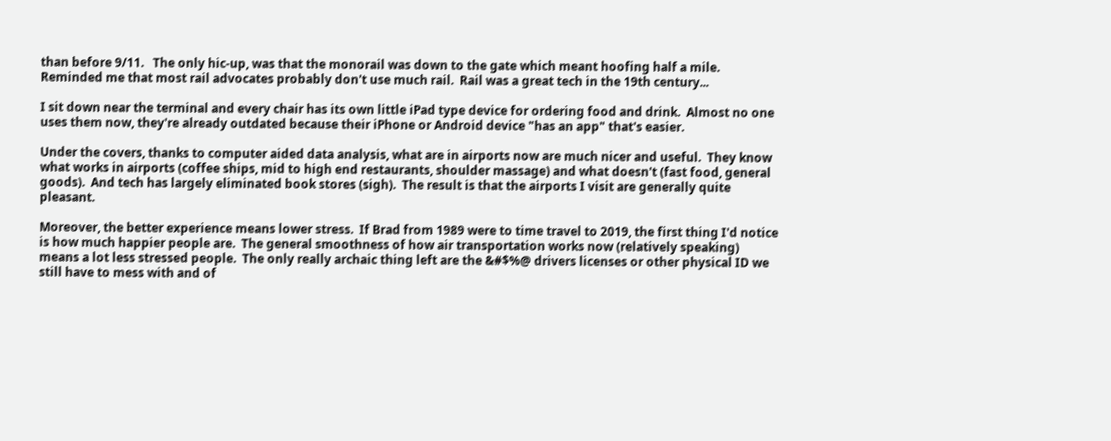than before 9/11.   The only hic-up, was that the monorail was down to the gate which meant hoofing half a mile.   Reminded me that most rail advocates probably don't use much rail.  Rail was a great tech in the 19th century...

I sit down near the terminal and every chair has its own little iPad type device for ordering food and drink.  Almost no one uses them now, they're already outdated because their iPhone or Android device "has an app" that's easier.

Under the covers, thanks to computer aided data analysis, what are in airports now are much nicer and useful.  They know what works in airports (coffee ships, mid to high end restaurants, shoulder massage) and what doesn't (fast food, general goods).  And tech has largely eliminated book stores (sigh).  The result is that the airports I visit are generally quite pleasant.

Moreover, the better experience means lower stress.  If Brad from 1989 were to time travel to 2019, the first thing I'd notice is how much happier people are.  The general smoothness of how air transportation works now (relatively speaking) means a lot less stressed people.  The only really archaic thing left are the &#$%@ drivers licenses or other physical ID we still have to mess with and of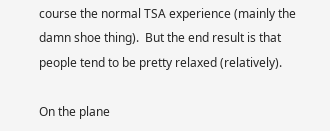course the normal TSA experience (mainly the damn shoe thing).  But the end result is that people tend to be pretty relaxed (relatively).

On the plane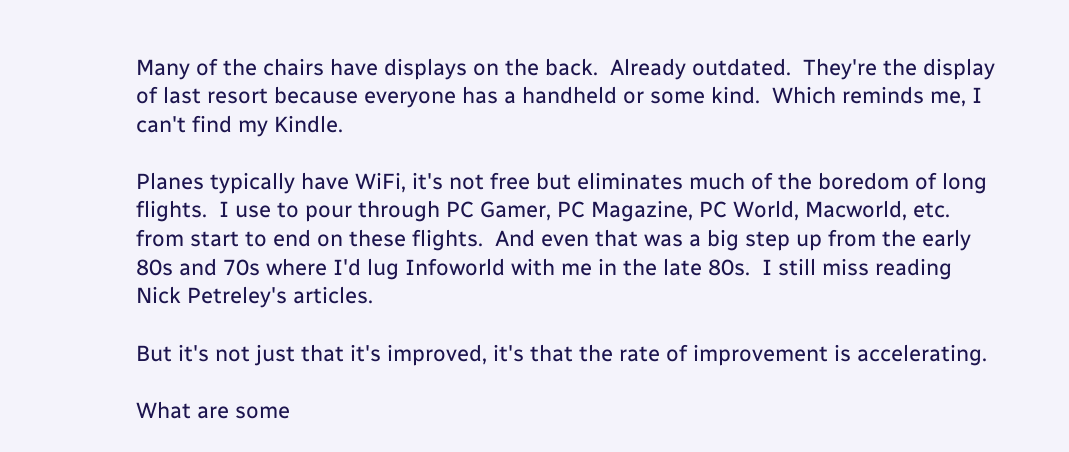Many of the chairs have displays on the back.  Already outdated.  They're the display of last resort because everyone has a handheld or some kind.  Which reminds me, I can't find my Kindle.

Planes typically have WiFi, it's not free but eliminates much of the boredom of long flights.  I use to pour through PC Gamer, PC Magazine, PC World, Macworld, etc. from start to end on these flights.  And even that was a big step up from the early 80s and 70s where I'd lug Infoworld with me in the late 80s.  I still miss reading Nick Petreley's articles.

But it's not just that it's improved, it's that the rate of improvement is accelerating.

What are some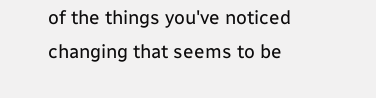of the things you've noticed changing that seems to be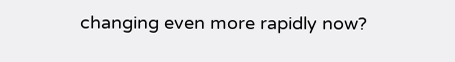changing even more rapidly now?